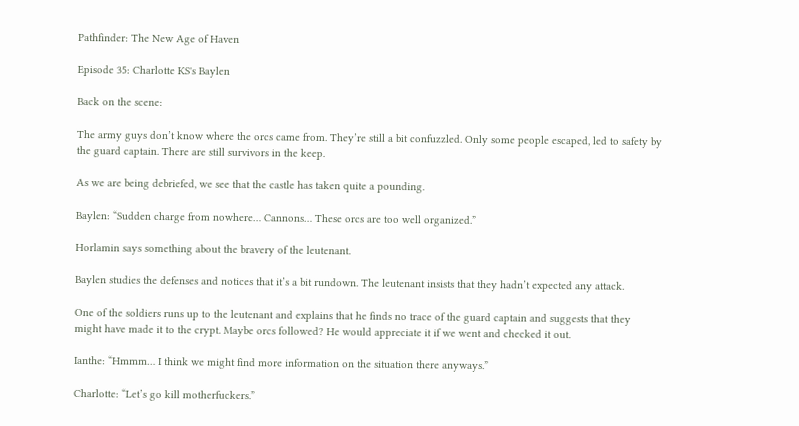Pathfinder: The New Age of Haven

Episode 35: Charlotte KS's Baylen

Back on the scene:

The army guys don’t know where the orcs came from. They’re still a bit confuzzled. Only some people escaped, led to safety by the guard captain. There are still survivors in the keep.

As we are being debriefed, we see that the castle has taken quite a pounding.

Baylen: “Sudden charge from nowhere… Cannons… These orcs are too well organized.”

Horlamin says something about the bravery of the leutenant.

Baylen studies the defenses and notices that it’s a bit rundown. The leutenant insists that they hadn’t expected any attack.

One of the soldiers runs up to the leutenant and explains that he finds no trace of the guard captain and suggests that they might have made it to the crypt. Maybe orcs followed? He would appreciate it if we went and checked it out.

Ianthe: “Hmmm… I think we might find more information on the situation there anyways.”

Charlotte: “Let’s go kill motherfuckers.”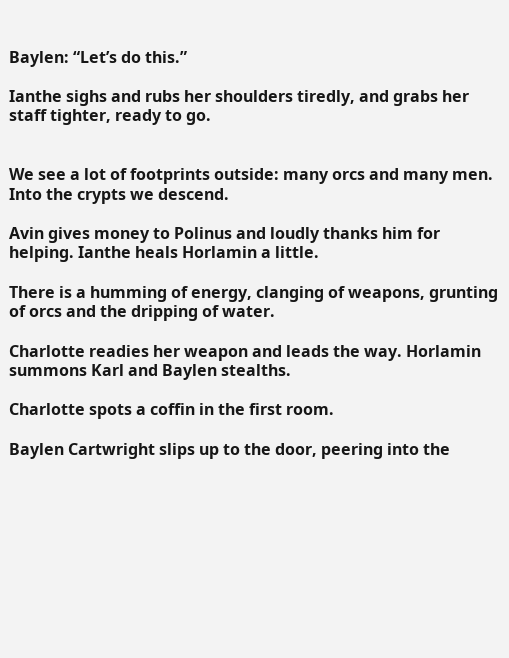Baylen: “Let’s do this.”

Ianthe sighs and rubs her shoulders tiredly, and grabs her staff tighter, ready to go.


We see a lot of footprints outside: many orcs and many men. Into the crypts we descend.

Avin gives money to Polinus and loudly thanks him for helping. Ianthe heals Horlamin a little.

There is a humming of energy, clanging of weapons, grunting of orcs and the dripping of water.

Charlotte readies her weapon and leads the way. Horlamin summons Karl and Baylen stealths.

Charlotte spots a coffin in the first room.

Baylen Cartwright slips up to the door, peering into the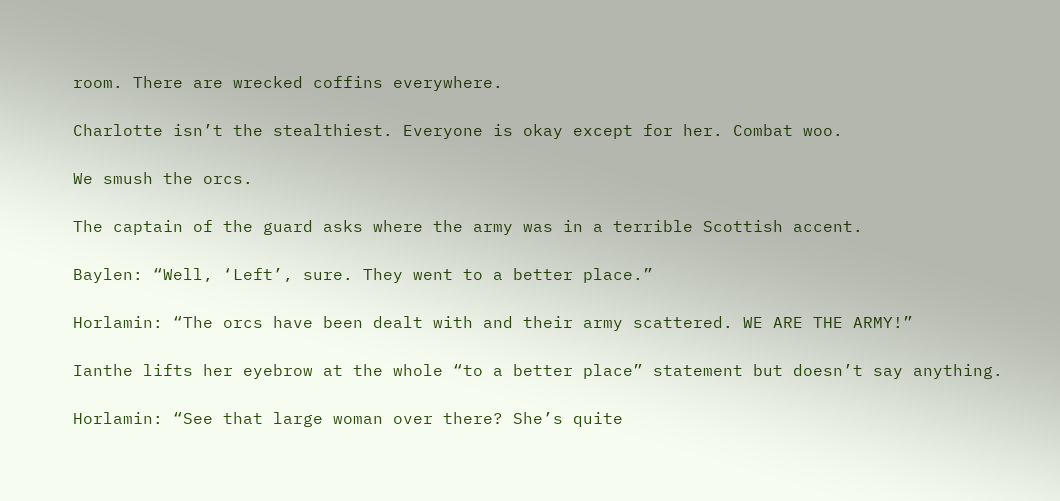room. There are wrecked coffins everywhere.

Charlotte isn’t the stealthiest. Everyone is okay except for her. Combat woo.

We smush the orcs.

The captain of the guard asks where the army was in a terrible Scottish accent.

Baylen: “Well, ‘Left’, sure. They went to a better place.”

Horlamin: “The orcs have been dealt with and their army scattered. WE ARE THE ARMY!”

Ianthe lifts her eyebrow at the whole “to a better place” statement but doesn’t say anything.

Horlamin: “See that large woman over there? She’s quite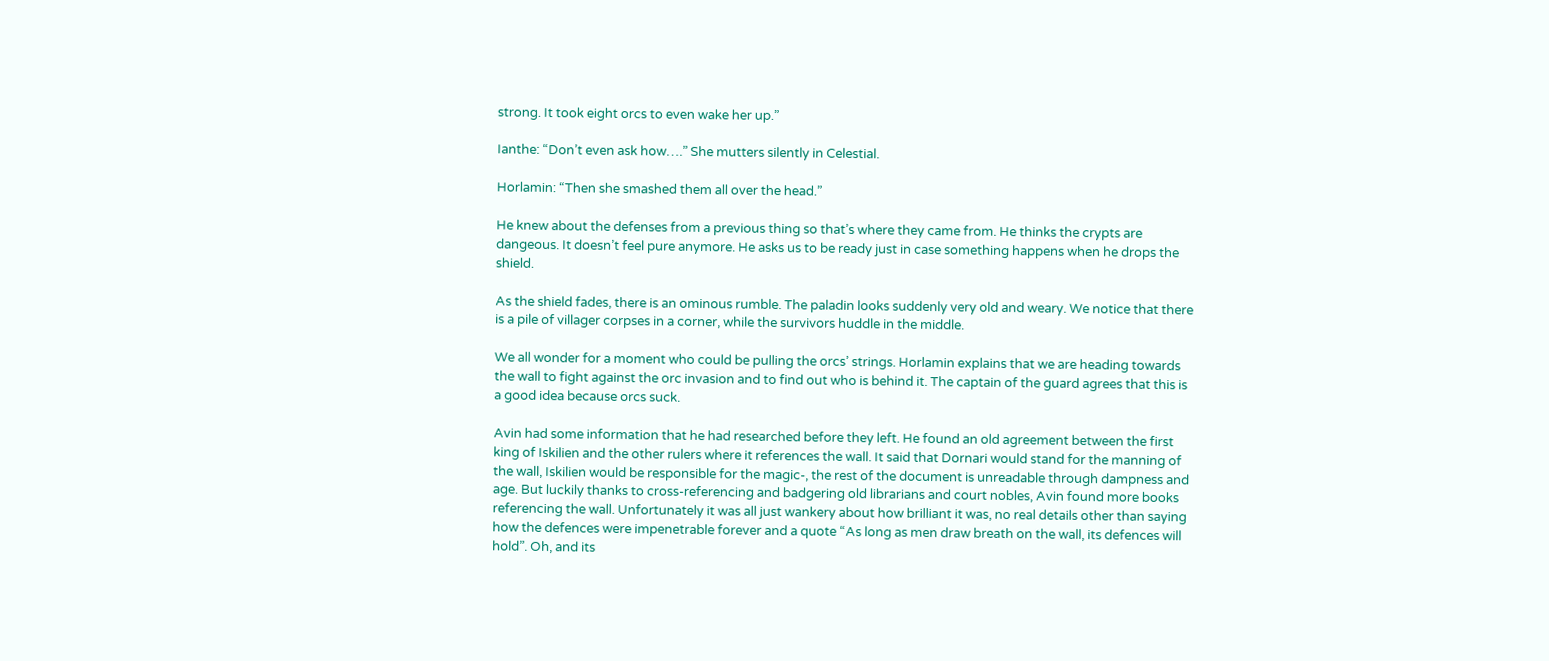strong. It took eight orcs to even wake her up.”

Ianthe: “Don’t even ask how….” She mutters silently in Celestial.

Horlamin: “Then she smashed them all over the head.”

He knew about the defenses from a previous thing so that’s where they came from. He thinks the crypts are dangeous. It doesn’t feel pure anymore. He asks us to be ready just in case something happens when he drops the shield.

As the shield fades, there is an ominous rumble. The paladin looks suddenly very old and weary. We notice that there is a pile of villager corpses in a corner, while the survivors huddle in the middle.

We all wonder for a moment who could be pulling the orcs’ strings. Horlamin explains that we are heading towards the wall to fight against the orc invasion and to find out who is behind it. The captain of the guard agrees that this is a good idea because orcs suck.

Avin had some information that he had researched before they left. He found an old agreement between the first king of Iskilien and the other rulers where it references the wall. It said that Dornari would stand for the manning of the wall, Iskilien would be responsible for the magic-, the rest of the document is unreadable through dampness and age. But luckily thanks to cross-referencing and badgering old librarians and court nobles, Avin found more books referencing the wall. Unfortunately it was all just wankery about how brilliant it was, no real details other than saying how the defences were impenetrable forever and a quote “As long as men draw breath on the wall, its defences will hold”. Oh, and its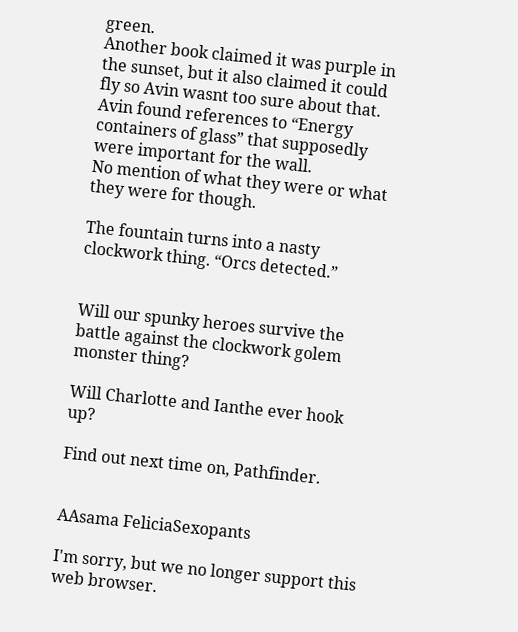green.
Another book claimed it was purple in the sunset, but it also claimed it could fly so Avin wasnt too sure about that. Avin found references to “Energy containers of glass” that supposedly were important for the wall.
No mention of what they were or what they were for though.

The fountain turns into a nasty clockwork thing. “Orcs detected.”


Will our spunky heroes survive the battle against the clockwork golem monster thing?

Will Charlotte and Ianthe ever hook up?

Find out next time on, Pathfinder.


AAsama FeliciaSexopants

I'm sorry, but we no longer support this web browser.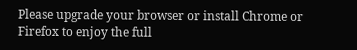Please upgrade your browser or install Chrome or Firefox to enjoy the full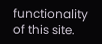functionality of this site.